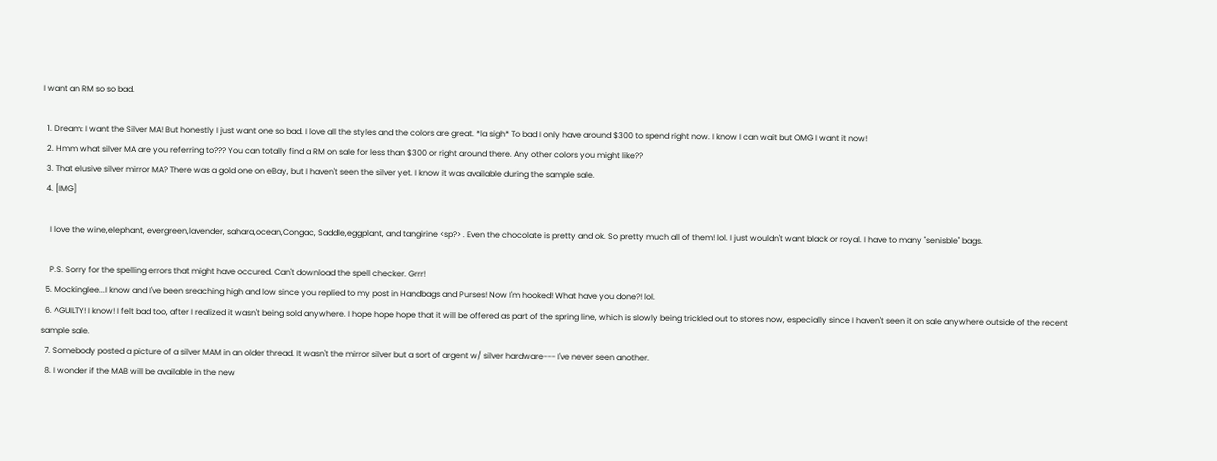I want an RM so so bad.

  1. Dream: I want the Silver MA! But honestly I just want one so bad. I love all the styles and the colors are great. *la sigh* To bad I only have around $300 to spend right now. I know I can wait but OMG I want it now!
  2. Hmm what silver MA are you referring to??? You can totally find a RM on sale for less than $300 or right around there. Any other colors you might like??
  3. That elusive silver mirror MA? There was a gold one on eBay, but I haven't seen the silver yet. I know it was available during the sample sale.
  4. [IMG]

    I love the wine,elephant, evergreen,lavender, sahara,ocean,Congac, Saddle,eggplant, and tangirine <sp?> . Even the chocolate is pretty and ok. So pretty much all of them! lol. I just wouldn't want black or royal. I have to many "senisble" bags.

    P.S. Sorry for the spelling errors that might have occured. Can't download the spell checker. Grrr!
  5. Mockinglee...I know and I've been sreaching high and low since you replied to my post in Handbags and Purses! Now I'm hooked! What have you done?! lol.
  6. ^GUILTY! I know! I felt bad too, after I realized it wasn't being sold anywhere. I hope hope hope that it will be offered as part of the spring line, which is slowly being trickled out to stores now, especially since I haven't seen it on sale anywhere outside of the recent sample sale.
  7. Somebody posted a picture of a silver MAM in an older thread. It wasn't the mirror silver but a sort of argent w/ silver hardware--- I've never seen another.
  8. I wonder if the MAB will be available in the new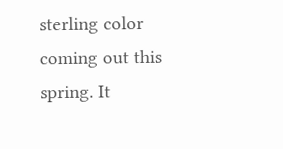sterling color coming out this spring. It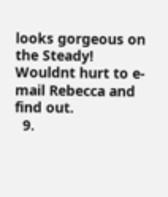looks gorgeous on the Steady! Wouldnt hurt to e-mail Rebecca and find out.
  9.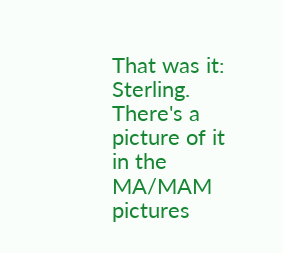That was it: Sterling. There's a picture of it in the MA/MAM pictures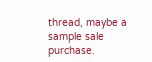thread, maybe a sample sale purchase.